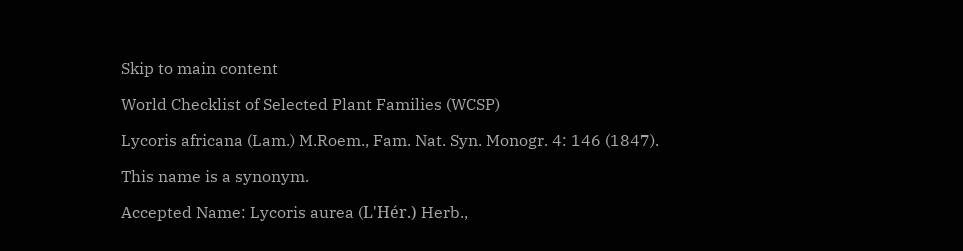Skip to main content

World Checklist of Selected Plant Families (WCSP)

Lycoris africana (Lam.) M.Roem., Fam. Nat. Syn. Monogr. 4: 146 (1847).

This name is a synonym.

Accepted Name: Lycoris aurea (L'Hér.) Herb.,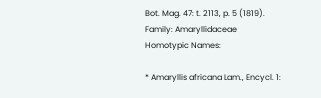Bot. Mag. 47: t. 2113, p. 5 (1819).
Family: Amaryllidaceae
Homotypic Names:

* Amaryllis africana Lam., Encycl. 1: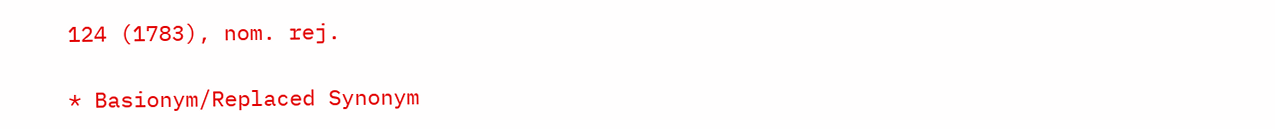124 (1783), nom. rej.

* Basionym/Replaced Synonym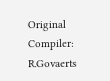Original Compiler: R.Govaerts